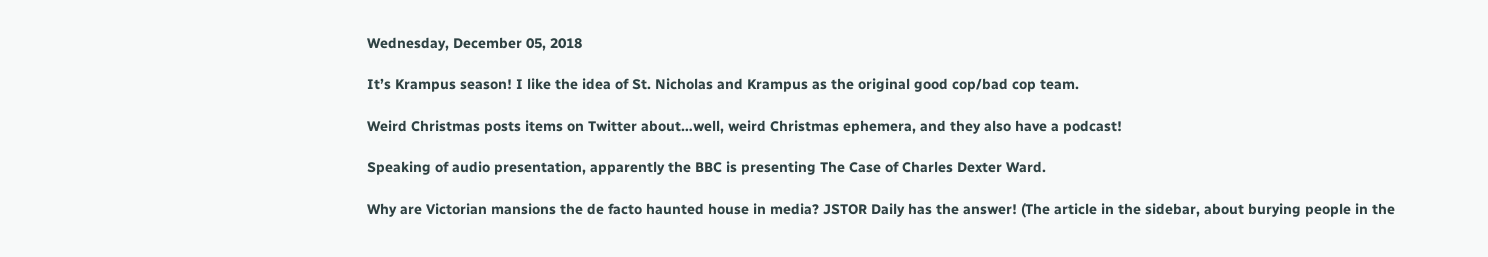Wednesday, December 05, 2018

It’s Krampus season! I like the idea of St. Nicholas and Krampus as the original good cop/bad cop team.

Weird Christmas posts items on Twitter about…well, weird Christmas ephemera, and they also have a podcast!

Speaking of audio presentation, apparently the BBC is presenting The Case of Charles Dexter Ward.

Why are Victorian mansions the de facto haunted house in media? JSTOR Daily has the answer! (The article in the sidebar, about burying people in the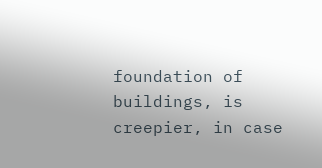foundation of buildings, is creepier, in case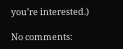you’re interested.)

No comments: